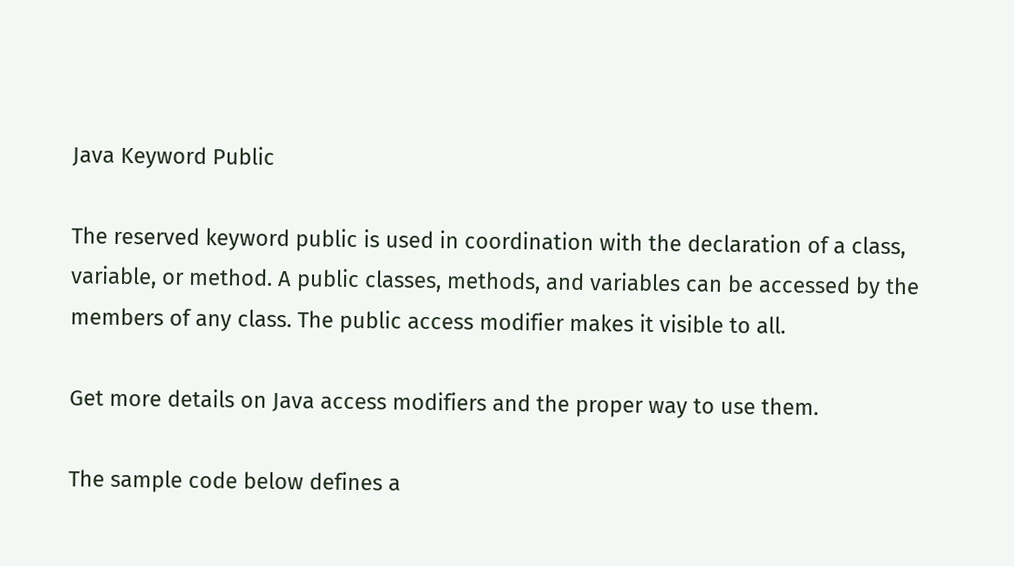Java Keyword Public

The reserved keyword public is used in coordination with the declaration of a class, variable, or method. A public classes, methods, and variables can be accessed by the members of any class. The public access modifier makes it visible to all.

Get more details on Java access modifiers and the proper way to use them.

The sample code below defines a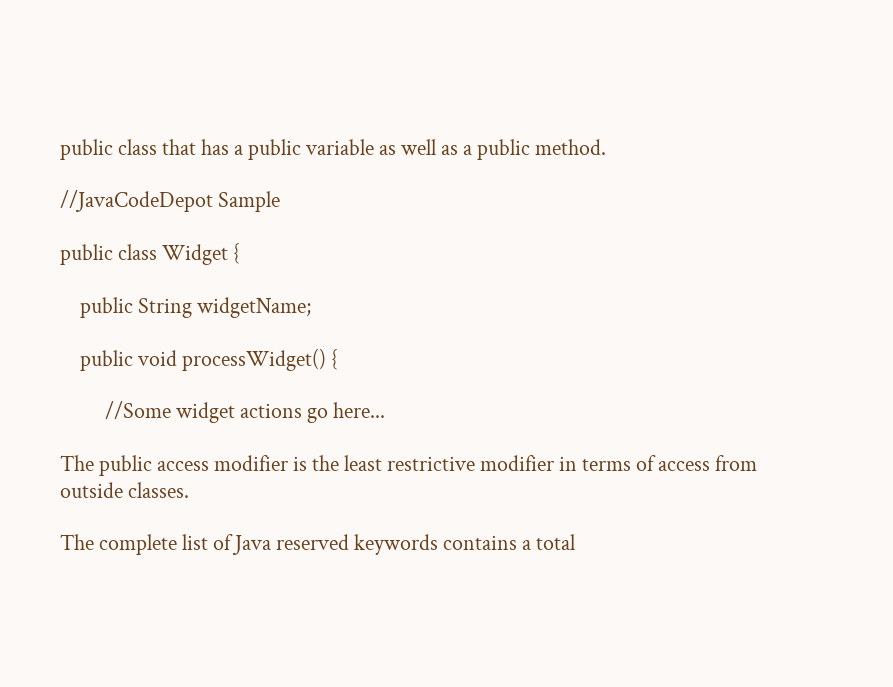public class that has a public variable as well as a public method.

//JavaCodeDepot Sample

public class Widget {

    public String widgetName;

    public void processWidget() {

         //Some widget actions go here...

The public access modifier is the least restrictive modifier in terms of access from outside classes.

The complete list of Java reserved keywords contains a total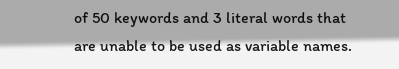of 50 keywords and 3 literal words that are unable to be used as variable names.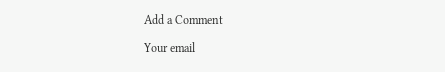Add a Comment

Your email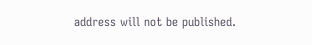address will not be published.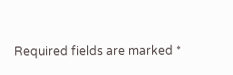Required fields are marked *